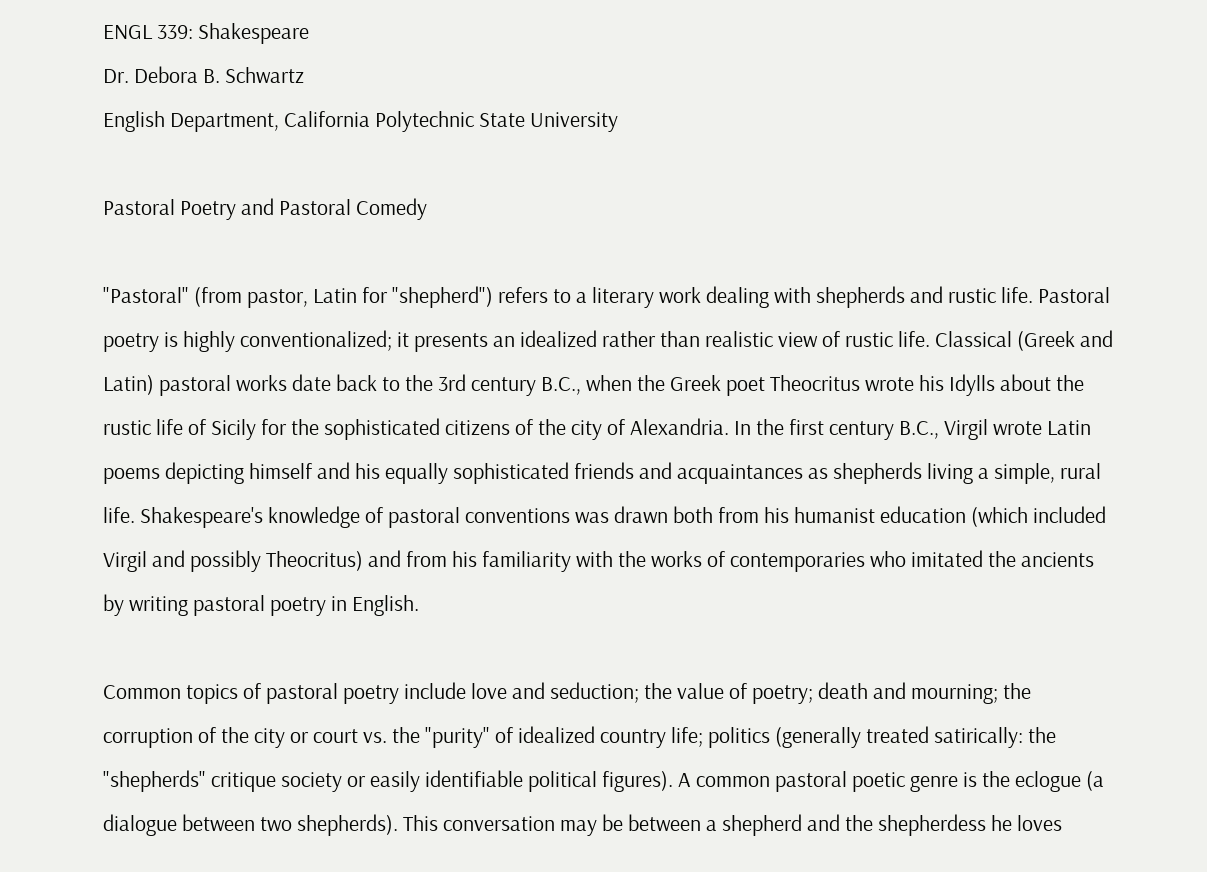ENGL 339: Shakespeare
Dr. Debora B. Schwartz
English Department, California Polytechnic State University

Pastoral Poetry and Pastoral Comedy

"Pastoral" (from pastor, Latin for "shepherd") refers to a literary work dealing with shepherds and rustic life. Pastoral poetry is highly conventionalized; it presents an idealized rather than realistic view of rustic life. Classical (Greek and Latin) pastoral works date back to the 3rd century B.C., when the Greek poet Theocritus wrote his Idylls about the rustic life of Sicily for the sophisticated citizens of the city of Alexandria. In the first century B.C., Virgil wrote Latin poems depicting himself and his equally sophisticated friends and acquaintances as shepherds living a simple, rural life. Shakespeare's knowledge of pastoral conventions was drawn both from his humanist education (which included Virgil and possibly Theocritus) and from his familiarity with the works of contemporaries who imitated the ancients by writing pastoral poetry in English.

Common topics of pastoral poetry include love and seduction; the value of poetry; death and mourning; the corruption of the city or court vs. the "purity" of idealized country life; politics (generally treated satirically: the "shepherds" critique society or easily identifiable political figures). A common pastoral poetic genre is the eclogue (a dialogue between two shepherds). This conversation may be between a shepherd and the shepherdess he loves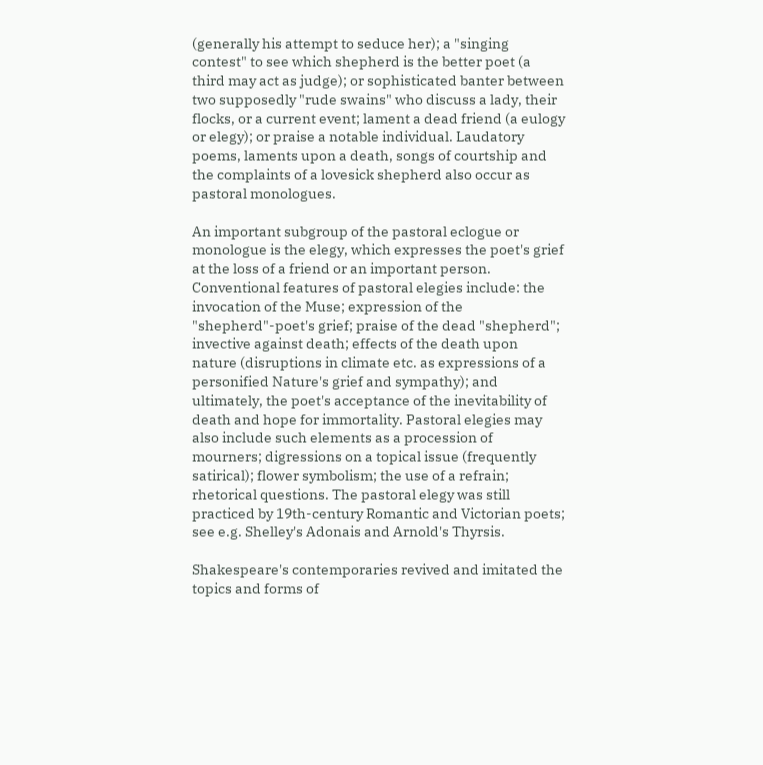(generally his attempt to seduce her); a "singing contest" to see which shepherd is the better poet (a third may act as judge); or sophisticated banter between two supposedly "rude swains" who discuss a lady, their flocks, or a current event; lament a dead friend (a eulogy or elegy); or praise a notable individual. Laudatory poems, laments upon a death, songs of courtship and the complaints of a lovesick shepherd also occur as pastoral monologues.

An important subgroup of the pastoral eclogue or monologue is the elegy, which expresses the poet's grief at the loss of a friend or an important person. Conventional features of pastoral elegies include: the invocation of the Muse; expression of the "shepherd"-poet's grief; praise of the dead "shepherd"; invective against death; effects of the death upon nature (disruptions in climate etc. as expressions of a personified Nature's grief and sympathy); and ultimately, the poet's acceptance of the inevitability of death and hope for immortality. Pastoral elegies may also include such elements as a procession of mourners; digressions on a topical issue (frequently satirical); flower symbolism; the use of a refrain; rhetorical questions. The pastoral elegy was still practiced by 19th-century Romantic and Victorian poets; see e.g. Shelley's Adonais and Arnold's Thyrsis.

Shakespeare's contemporaries revived and imitated the topics and forms of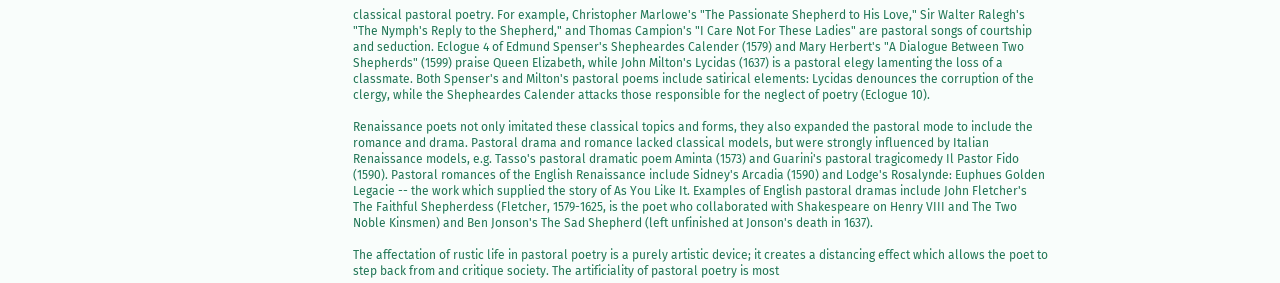classical pastoral poetry. For example, Christopher Marlowe's "The Passionate Shepherd to His Love," Sir Walter Ralegh's "The Nymph's Reply to the Shepherd," and Thomas Campion's "I Care Not For These Ladies" are pastoral songs of courtship and seduction. Eclogue 4 of Edmund Spenser's Shepheardes Calender (1579) and Mary Herbert's "A Dialogue Between Two Shepherds" (1599) praise Queen Elizabeth, while John Milton's Lycidas (1637) is a pastoral elegy lamenting the loss of a classmate. Both Spenser's and Milton's pastoral poems include satirical elements: Lycidas denounces the corruption of the clergy, while the Shepheardes Calender attacks those responsible for the neglect of poetry (Eclogue 10).

Renaissance poets not only imitated these classical topics and forms, they also expanded the pastoral mode to include the romance and drama. Pastoral drama and romance lacked classical models, but were strongly influenced by Italian Renaissance models, e.g. Tasso's pastoral dramatic poem Aminta (1573) and Guarini's pastoral tragicomedy Il Pastor Fido (1590). Pastoral romances of the English Renaissance include Sidney's Arcadia (1590) and Lodge's Rosalynde: Euphues Golden Legacie -- the work which supplied the story of As You Like It. Examples of English pastoral dramas include John Fletcher's The Faithful Shepherdess (Fletcher, 1579-1625, is the poet who collaborated with Shakespeare on Henry VIII and The Two Noble Kinsmen) and Ben Jonson's The Sad Shepherd (left unfinished at Jonson's death in 1637).

The affectation of rustic life in pastoral poetry is a purely artistic device; it creates a distancing effect which allows the poet to step back from and critique society. The artificiality of pastoral poetry is most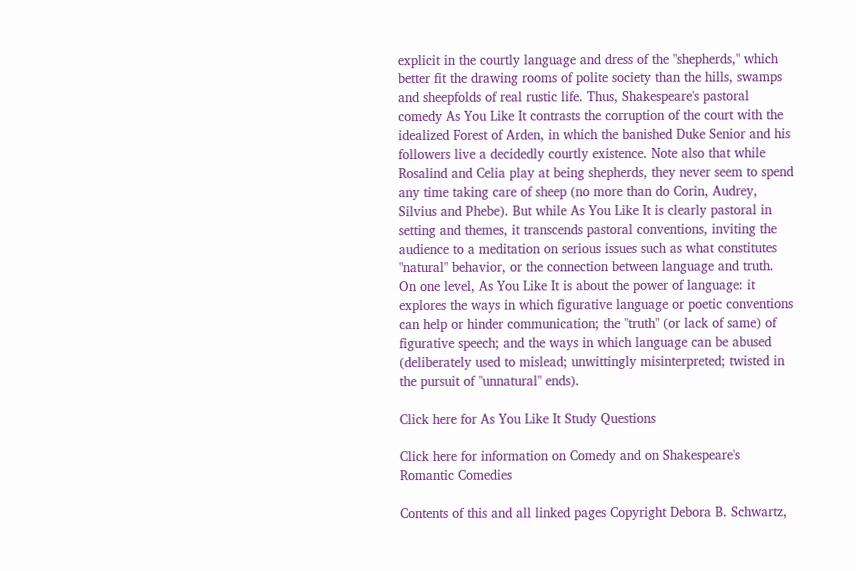explicit in the courtly language and dress of the "shepherds," which better fit the drawing rooms of polite society than the hills, swamps and sheepfolds of real rustic life. Thus, Shakespeare's pastoral comedy As You Like It contrasts the corruption of the court with the idealized Forest of Arden, in which the banished Duke Senior and his followers live a decidedly courtly existence. Note also that while Rosalind and Celia play at being shepherds, they never seem to spend any time taking care of sheep (no more than do Corin, Audrey, Silvius and Phebe). But while As You Like It is clearly pastoral in setting and themes, it transcends pastoral conventions, inviting the audience to a meditation on serious issues such as what constitutes "natural" behavior, or the connection between language and truth. On one level, As You Like It is about the power of language: it explores the ways in which figurative language or poetic conventions can help or hinder communication; the "truth" (or lack of same) of figurative speech; and the ways in which language can be abused (deliberately used to mislead; unwittingly misinterpreted; twisted in the pursuit of "unnatural" ends).

Click here for As You Like It Study Questions

Click here for information on Comedy and on Shakespeare's Romantic Comedies

Contents of this and all linked pages Copyright Debora B. Schwartz,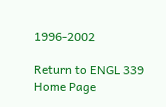1996-2002

Return to ENGL 339 Home Page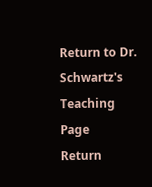Return to Dr. Schwartz's Teaching Page
Return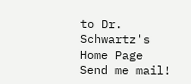to Dr. Schwartz's Home Page
Send me mail!